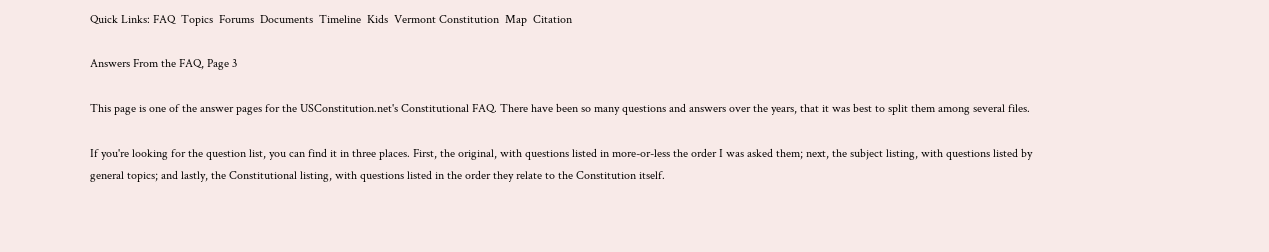Quick Links: FAQ  Topics  Forums  Documents  Timeline  Kids  Vermont Constitution  Map  Citation

Answers From the FAQ, Page 3

This page is one of the answer pages for the USConstitution.net's Constitutional FAQ. There have been so many questions and answers over the years, that it was best to split them among several files.

If you're looking for the question list, you can find it in three places. First, the original, with questions listed in more-or-less the order I was asked them; next, the subject listing, with questions listed by general topics; and lastly, the Constitutional listing, with questions listed in the order they relate to the Constitution itself.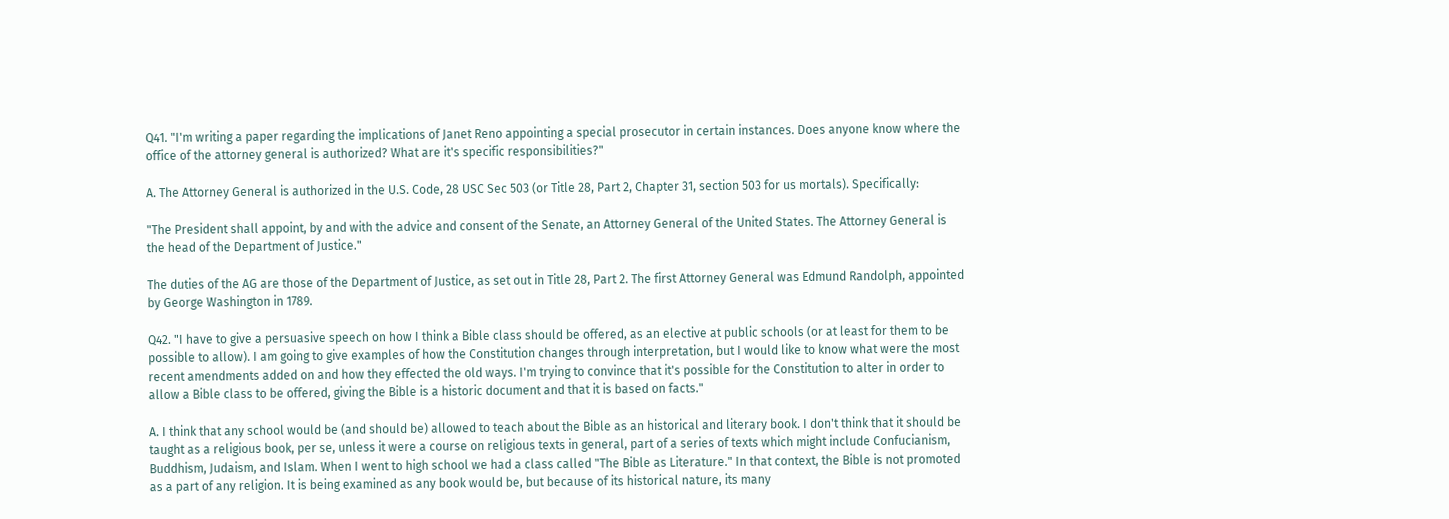Q41. "I'm writing a paper regarding the implications of Janet Reno appointing a special prosecutor in certain instances. Does anyone know where the office of the attorney general is authorized? What are it's specific responsibilities?"

A. The Attorney General is authorized in the U.S. Code, 28 USC Sec 503 (or Title 28, Part 2, Chapter 31, section 503 for us mortals). Specifically:

"The President shall appoint, by and with the advice and consent of the Senate, an Attorney General of the United States. The Attorney General is the head of the Department of Justice."

The duties of the AG are those of the Department of Justice, as set out in Title 28, Part 2. The first Attorney General was Edmund Randolph, appointed by George Washington in 1789.

Q42. "I have to give a persuasive speech on how I think a Bible class should be offered, as an elective at public schools (or at least for them to be possible to allow). I am going to give examples of how the Constitution changes through interpretation, but I would like to know what were the most recent amendments added on and how they effected the old ways. I'm trying to convince that it's possible for the Constitution to alter in order to allow a Bible class to be offered, giving the Bible is a historic document and that it is based on facts."

A. I think that any school would be (and should be) allowed to teach about the Bible as an historical and literary book. I don't think that it should be taught as a religious book, per se, unless it were a course on religious texts in general, part of a series of texts which might include Confucianism, Buddhism, Judaism, and Islam. When I went to high school we had a class called "The Bible as Literature." In that context, the Bible is not promoted as a part of any religion. It is being examined as any book would be, but because of its historical nature, its many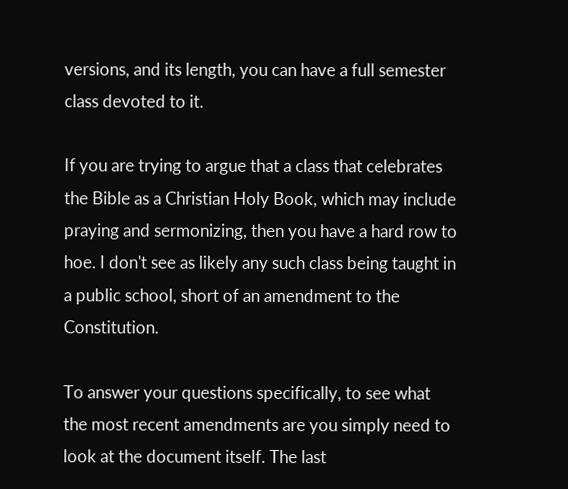versions, and its length, you can have a full semester class devoted to it.

If you are trying to argue that a class that celebrates the Bible as a Christian Holy Book, which may include praying and sermonizing, then you have a hard row to hoe. I don't see as likely any such class being taught in a public school, short of an amendment to the Constitution.

To answer your questions specifically, to see what the most recent amendments are you simply need to look at the document itself. The last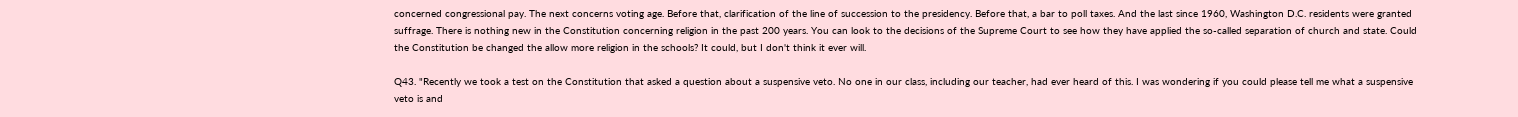concerned congressional pay. The next concerns voting age. Before that, clarification of the line of succession to the presidency. Before that, a bar to poll taxes. And the last since 1960, Washington D.C. residents were granted suffrage. There is nothing new in the Constitution concerning religion in the past 200 years. You can look to the decisions of the Supreme Court to see how they have applied the so-called separation of church and state. Could the Constitution be changed the allow more religion in the schools? It could, but I don't think it ever will.

Q43. "Recently we took a test on the Constitution that asked a question about a suspensive veto. No one in our class, including our teacher, had ever heard of this. I was wondering if you could please tell me what a suspensive veto is and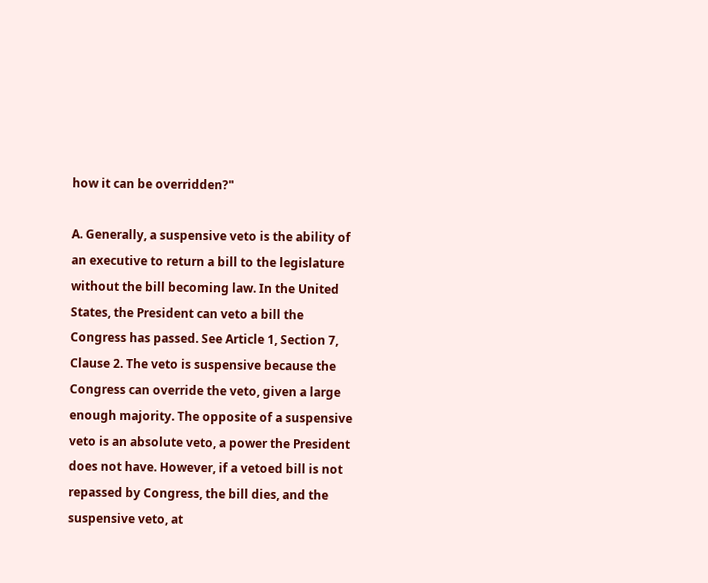how it can be overridden?"

A. Generally, a suspensive veto is the ability of an executive to return a bill to the legislature without the bill becoming law. In the United States, the President can veto a bill the Congress has passed. See Article 1, Section 7, Clause 2. The veto is suspensive because the Congress can override the veto, given a large enough majority. The opposite of a suspensive veto is an absolute veto, a power the President does not have. However, if a vetoed bill is not repassed by Congress, the bill dies, and the suspensive veto, at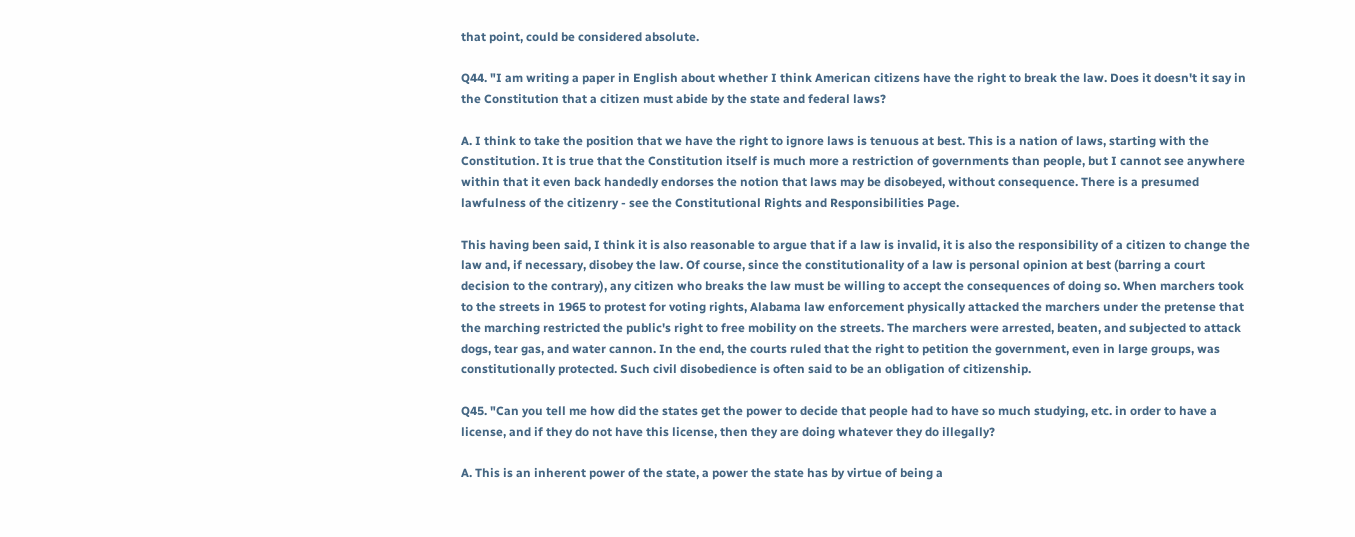that point, could be considered absolute.

Q44. "I am writing a paper in English about whether I think American citizens have the right to break the law. Does it doesn't it say in the Constitution that a citizen must abide by the state and federal laws?

A. I think to take the position that we have the right to ignore laws is tenuous at best. This is a nation of laws, starting with the Constitution. It is true that the Constitution itself is much more a restriction of governments than people, but I cannot see anywhere within that it even back handedly endorses the notion that laws may be disobeyed, without consequence. There is a presumed lawfulness of the citizenry - see the Constitutional Rights and Responsibilities Page.

This having been said, I think it is also reasonable to argue that if a law is invalid, it is also the responsibility of a citizen to change the law and, if necessary, disobey the law. Of course, since the constitutionality of a law is personal opinion at best (barring a court decision to the contrary), any citizen who breaks the law must be willing to accept the consequences of doing so. When marchers took to the streets in 1965 to protest for voting rights, Alabama law enforcement physically attacked the marchers under the pretense that the marching restricted the public's right to free mobility on the streets. The marchers were arrested, beaten, and subjected to attack dogs, tear gas, and water cannon. In the end, the courts ruled that the right to petition the government, even in large groups, was constitutionally protected. Such civil disobedience is often said to be an obligation of citizenship.

Q45. "Can you tell me how did the states get the power to decide that people had to have so much studying, etc. in order to have a license, and if they do not have this license, then they are doing whatever they do illegally?

A. This is an inherent power of the state, a power the state has by virtue of being a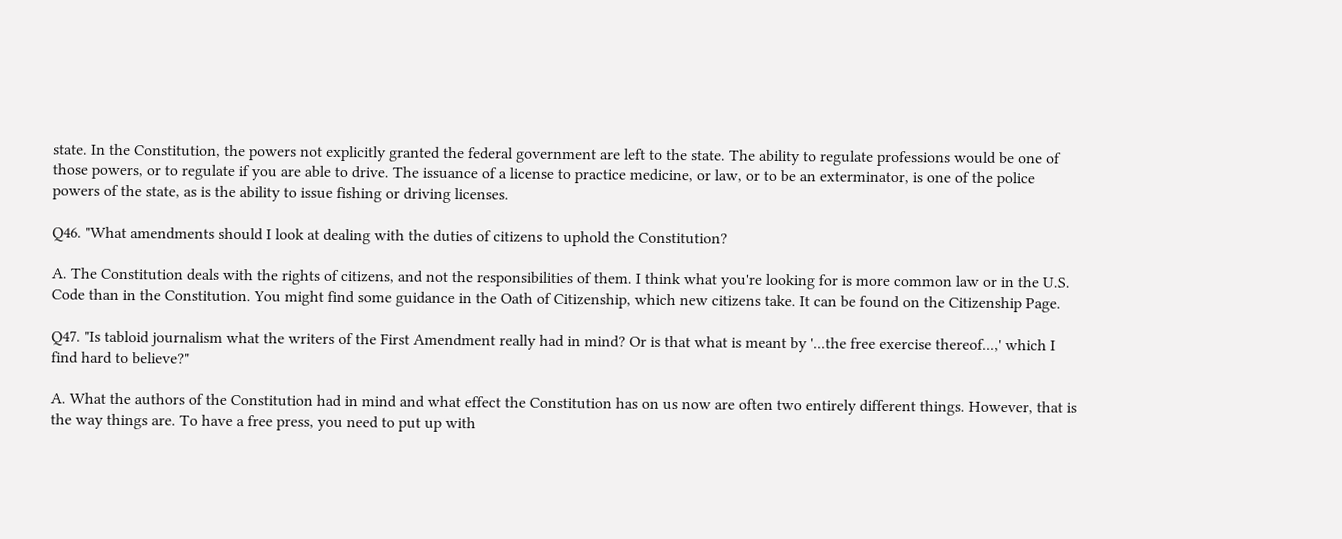state. In the Constitution, the powers not explicitly granted the federal government are left to the state. The ability to regulate professions would be one of those powers, or to regulate if you are able to drive. The issuance of a license to practice medicine, or law, or to be an exterminator, is one of the police powers of the state, as is the ability to issue fishing or driving licenses.

Q46. "What amendments should I look at dealing with the duties of citizens to uphold the Constitution?

A. The Constitution deals with the rights of citizens, and not the responsibilities of them. I think what you're looking for is more common law or in the U.S. Code than in the Constitution. You might find some guidance in the Oath of Citizenship, which new citizens take. It can be found on the Citizenship Page.

Q47. "Is tabloid journalism what the writers of the First Amendment really had in mind? Or is that what is meant by '...the free exercise thereof...,' which I find hard to believe?"

A. What the authors of the Constitution had in mind and what effect the Constitution has on us now are often two entirely different things. However, that is the way things are. To have a free press, you need to put up with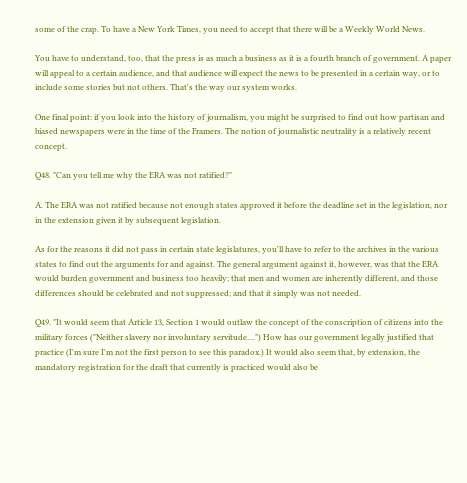some of the crap. To have a New York Times, you need to accept that there will be a Weekly World News.

You have to understand, too, that the press is as much a business as it is a fourth branch of government. A paper will appeal to a certain audience, and that audience will expect the news to be presented in a certain way, or to include some stories but not others. That's the way our system works.

One final point: if you look into the history of journalism, you might be surprised to find out how partisan and biased newspapers were in the time of the Framers. The notion of journalistic neutrality is a relatively recent concept.

Q48. "Can you tell me why the ERA was not ratified?"

A. The ERA was not ratified because not enough states approved it before the deadline set in the legislation, nor in the extension given it by subsequent legislation.

As for the reasons it did not pass in certain state legislatures, you'll have to refer to the archives in the various states to find out the arguments for and against. The general argument against it, however, was that the ERA would burden government and business too heavily; that men and women are inherently different, and those differences should be celebrated and not suppressed; and that it simply was not needed.

Q49. "It would seem that Article 13, Section 1 would outlaw the concept of the conscription of citizens into the military forces ("Neither slavery nor involuntary servitude....") How has our government legally justified that practice (I'm sure I'm not the first person to see this paradox.) It would also seem that, by extension, the mandatory registration for the draft that currently is practiced would also be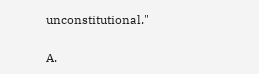unconstitutional."

A.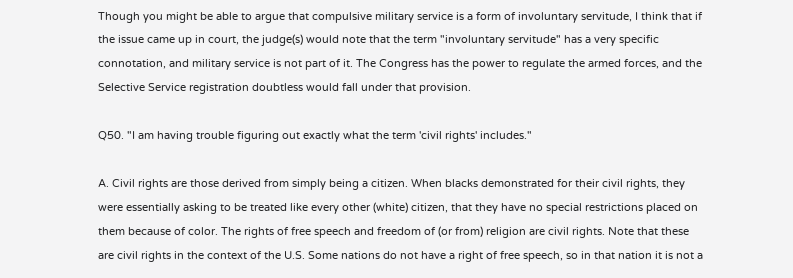Though you might be able to argue that compulsive military service is a form of involuntary servitude, I think that if the issue came up in court, the judge(s) would note that the term "involuntary servitude" has a very specific connotation, and military service is not part of it. The Congress has the power to regulate the armed forces, and the Selective Service registration doubtless would fall under that provision.

Q50. "I am having trouble figuring out exactly what the term 'civil rights' includes."

A. Civil rights are those derived from simply being a citizen. When blacks demonstrated for their civil rights, they were essentially asking to be treated like every other (white) citizen, that they have no special restrictions placed on them because of color. The rights of free speech and freedom of (or from) religion are civil rights. Note that these are civil rights in the context of the U.S. Some nations do not have a right of free speech, so in that nation it is not a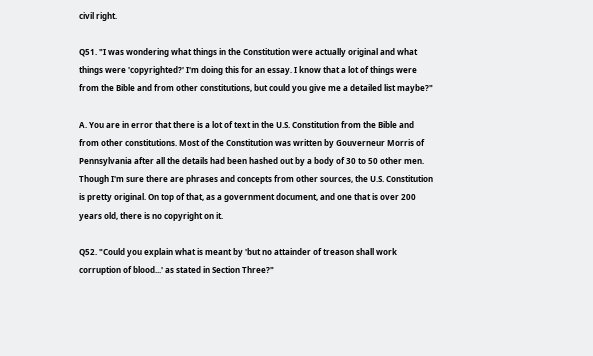civil right.

Q51. "I was wondering what things in the Constitution were actually original and what things were 'copyrighted?' I'm doing this for an essay. I know that a lot of things were from the Bible and from other constitutions, but could you give me a detailed list maybe?"

A. You are in error that there is a lot of text in the U.S. Constitution from the Bible and from other constitutions. Most of the Constitution was written by Gouverneur Morris of Pennsylvania after all the details had been hashed out by a body of 30 to 50 other men. Though I'm sure there are phrases and concepts from other sources, the U.S. Constitution is pretty original. On top of that, as a government document, and one that is over 200 years old, there is no copyright on it.

Q52. "Could you explain what is meant by 'but no attainder of treason shall work corruption of blood...' as stated in Section Three?"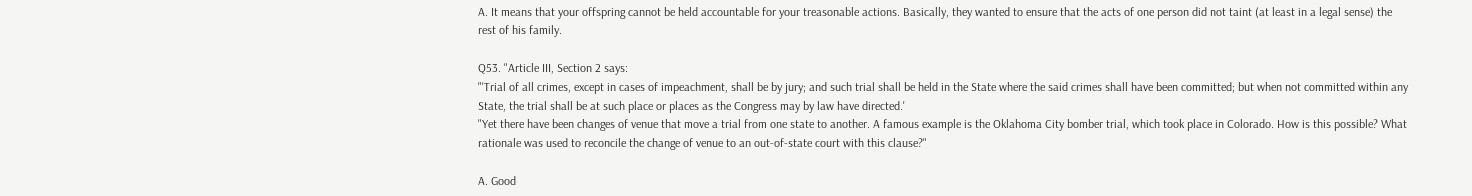A. It means that your offspring cannot be held accountable for your treasonable actions. Basically, they wanted to ensure that the acts of one person did not taint (at least in a legal sense) the rest of his family.

Q53. "Article III, Section 2 says:
"'Trial of all crimes, except in cases of impeachment, shall be by jury; and such trial shall be held in the State where the said crimes shall have been committed; but when not committed within any State, the trial shall be at such place or places as the Congress may by law have directed.'
"Yet there have been changes of venue that move a trial from one state to another. A famous example is the Oklahoma City bomber trial, which took place in Colorado. How is this possible? What rationale was used to reconcile the change of venue to an out-of-state court with this clause?"

A. Good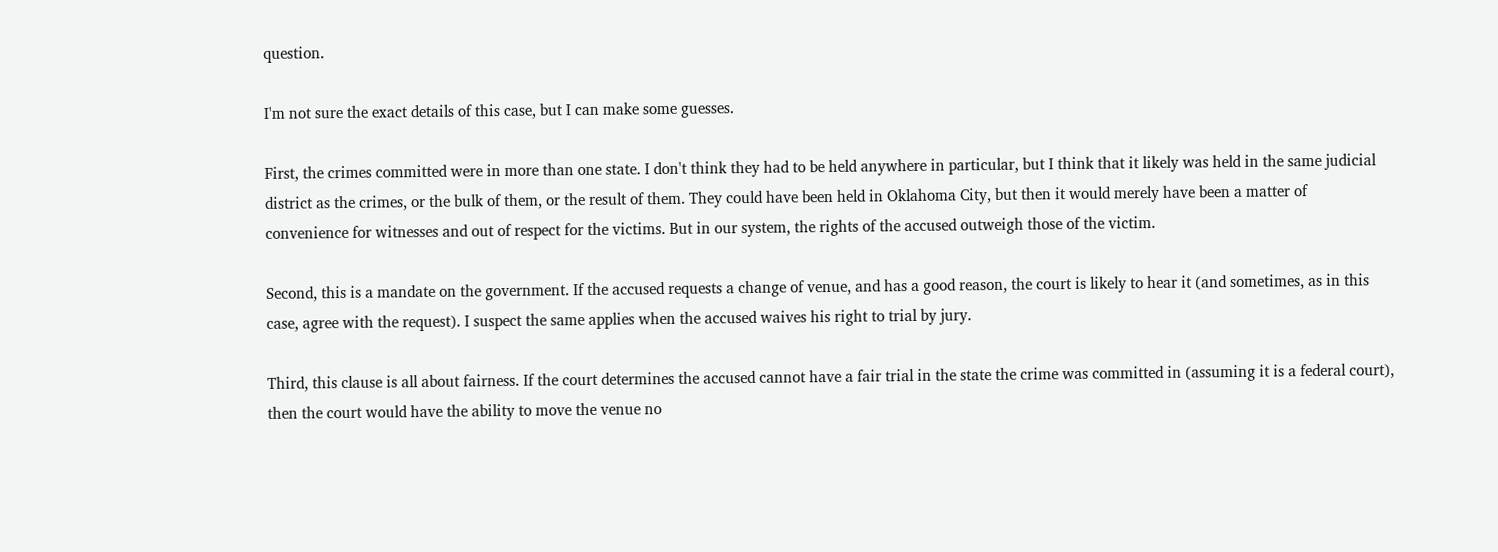question.

I'm not sure the exact details of this case, but I can make some guesses.

First, the crimes committed were in more than one state. I don't think they had to be held anywhere in particular, but I think that it likely was held in the same judicial district as the crimes, or the bulk of them, or the result of them. They could have been held in Oklahoma City, but then it would merely have been a matter of convenience for witnesses and out of respect for the victims. But in our system, the rights of the accused outweigh those of the victim.

Second, this is a mandate on the government. If the accused requests a change of venue, and has a good reason, the court is likely to hear it (and sometimes, as in this case, agree with the request). I suspect the same applies when the accused waives his right to trial by jury.

Third, this clause is all about fairness. If the court determines the accused cannot have a fair trial in the state the crime was committed in (assuming it is a federal court), then the court would have the ability to move the venue no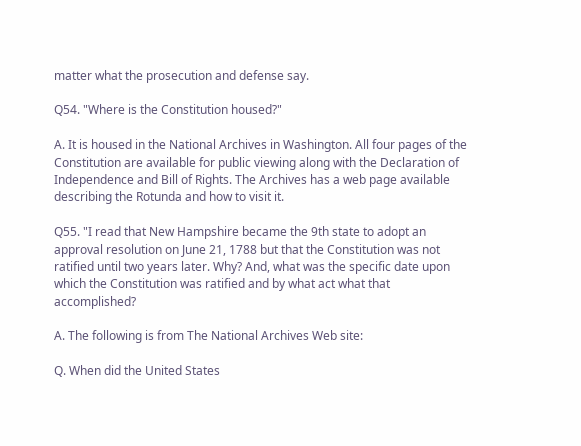matter what the prosecution and defense say.

Q54. "Where is the Constitution housed?"

A. It is housed in the National Archives in Washington. All four pages of the Constitution are available for public viewing along with the Declaration of Independence and Bill of Rights. The Archives has a web page available describing the Rotunda and how to visit it.

Q55. "I read that New Hampshire became the 9th state to adopt an approval resolution on June 21, 1788 but that the Constitution was not ratified until two years later. Why? And, what was the specific date upon which the Constitution was ratified and by what act what that accomplished?

A. The following is from The National Archives Web site:

Q. When did the United States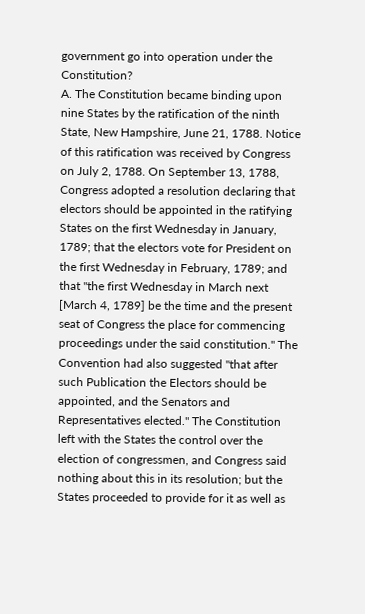government go into operation under the Constitution?
A. The Constitution became binding upon nine States by the ratification of the ninth State, New Hampshire, June 21, 1788. Notice of this ratification was received by Congress on July 2, 1788. On September 13, 1788, Congress adopted a resolution declaring that electors should be appointed in the ratifying States on the first Wednesday in January, 1789; that the electors vote for President on the first Wednesday in February, 1789; and that "the first Wednesday in March next [March 4, 1789] be the time and the present seat of Congress the place for commencing proceedings under the said constitution." The Convention had also suggested "that after such Publication the Electors should be appointed, and the Senators and Representatives elected." The Constitution left with the States the control over the election of congressmen, and Congress said nothing about this in its resolution; but the States proceeded to provide for it as well as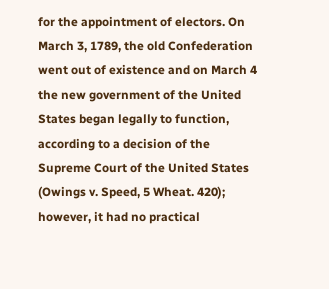for the appointment of electors. On March 3, 1789, the old Confederation went out of existence and on March 4 the new government of the United States began legally to function, according to a decision of the Supreme Court of the United States (Owings v. Speed, 5 Wheat. 420); however, it had no practical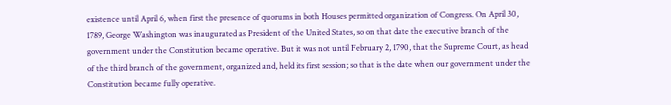existence until April 6, when first the presence of quorums in both Houses permitted organization of Congress. On April 30, 1789, George Washington was inaugurated as President of the United States, so on that date the executive branch of the government under the Constitution became operative. But it was not until February 2, 1790, that the Supreme Court, as head of the third branch of the government, organized and, held its first session; so that is the date when our government under the Constitution became fully operative.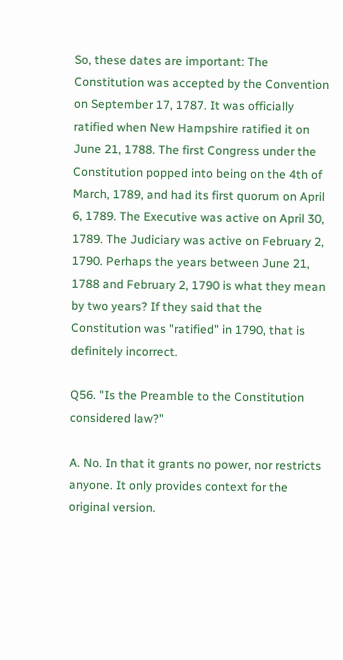So, these dates are important: The Constitution was accepted by the Convention on September 17, 1787. It was officially ratified when New Hampshire ratified it on June 21, 1788. The first Congress under the Constitution popped into being on the 4th of March, 1789, and had its first quorum on April 6, 1789. The Executive was active on April 30, 1789. The Judiciary was active on February 2, 1790. Perhaps the years between June 21, 1788 and February 2, 1790 is what they mean by two years? If they said that the Constitution was "ratified" in 1790, that is definitely incorrect.

Q56. "Is the Preamble to the Constitution considered law?"

A. No. In that it grants no power, nor restricts anyone. It only provides context for the original version.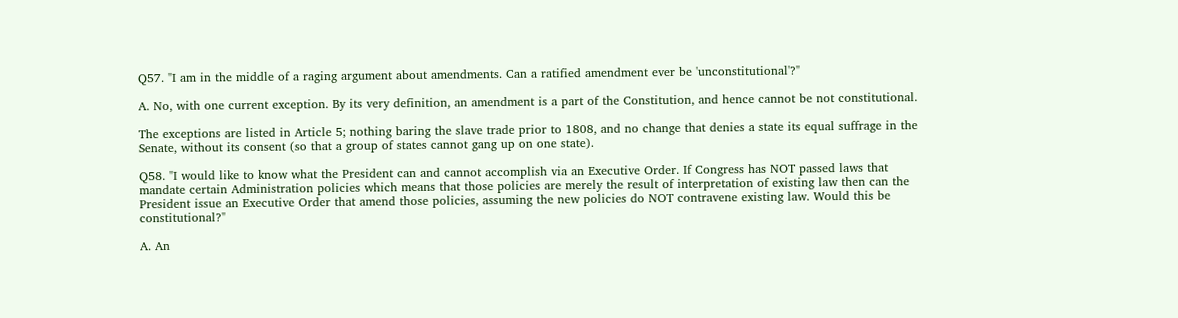Q57. "I am in the middle of a raging argument about amendments. Can a ratified amendment ever be 'unconstitutional'?"

A. No, with one current exception. By its very definition, an amendment is a part of the Constitution, and hence cannot be not constitutional.

The exceptions are listed in Article 5; nothing baring the slave trade prior to 1808, and no change that denies a state its equal suffrage in the Senate, without its consent (so that a group of states cannot gang up on one state).

Q58. "I would like to know what the President can and cannot accomplish via an Executive Order. If Congress has NOT passed laws that mandate certain Administration policies which means that those policies are merely the result of interpretation of existing law then can the President issue an Executive Order that amend those policies, assuming the new policies do NOT contravene existing law. Would this be constitutional?"

A. An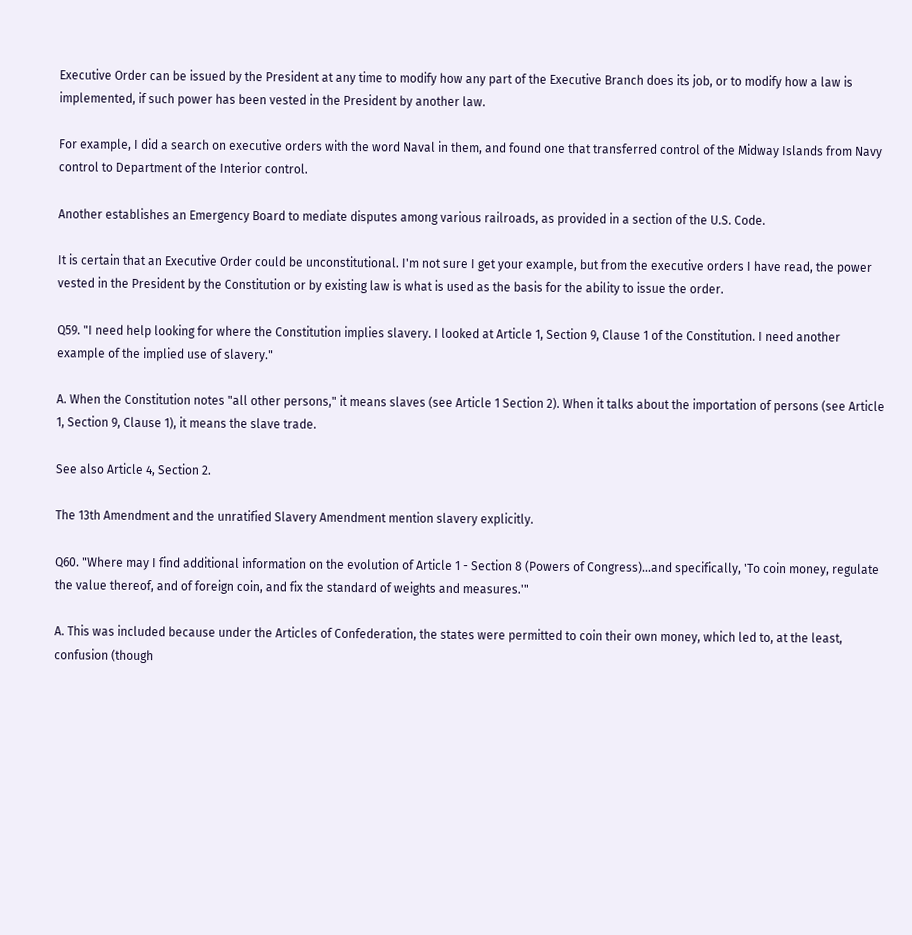Executive Order can be issued by the President at any time to modify how any part of the Executive Branch does its job, or to modify how a law is implemented, if such power has been vested in the President by another law.

For example, I did a search on executive orders with the word Naval in them, and found one that transferred control of the Midway Islands from Navy control to Department of the Interior control.

Another establishes an Emergency Board to mediate disputes among various railroads, as provided in a section of the U.S. Code.

It is certain that an Executive Order could be unconstitutional. I'm not sure I get your example, but from the executive orders I have read, the power vested in the President by the Constitution or by existing law is what is used as the basis for the ability to issue the order.

Q59. "I need help looking for where the Constitution implies slavery. I looked at Article 1, Section 9, Clause 1 of the Constitution. I need another example of the implied use of slavery."

A. When the Constitution notes "all other persons," it means slaves (see Article 1 Section 2). When it talks about the importation of persons (see Article 1, Section 9, Clause 1), it means the slave trade.

See also Article 4, Section 2.

The 13th Amendment and the unratified Slavery Amendment mention slavery explicitly.

Q60. "Where may I find additional information on the evolution of Article 1 - Section 8 (Powers of Congress)...and specifically, 'To coin money, regulate the value thereof, and of foreign coin, and fix the standard of weights and measures.'"

A. This was included because under the Articles of Confederation, the states were permitted to coin their own money, which led to, at the least, confusion (though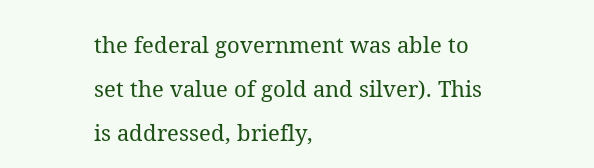the federal government was able to set the value of gold and silver). This is addressed, briefly,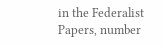in the Federalist Papers, number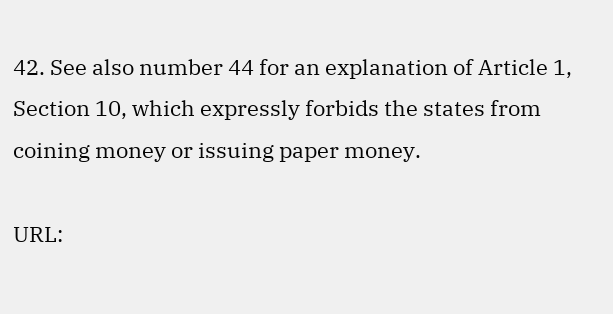42. See also number 44 for an explanation of Article 1, Section 10, which expressly forbids the states from coining money or issuing paper money.

URL: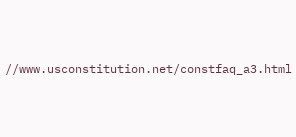//www.usconstitution.net/constfaq_a3.html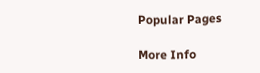Popular Pages

More Info